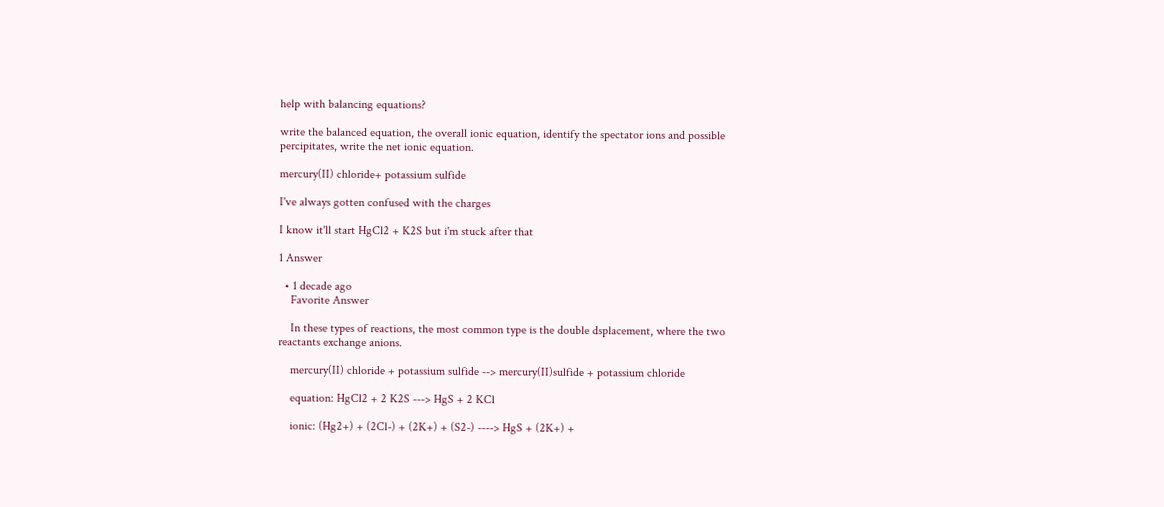help with balancing equations?

write the balanced equation, the overall ionic equation, identify the spectator ions and possible percipitates, write the net ionic equation.

mercury(II) chloride+ potassium sulfide

I've always gotten confused with the charges

I know it'll start HgCl2 + K2S but i'm stuck after that

1 Answer

  • 1 decade ago
    Favorite Answer

    In these types of reactions, the most common type is the double dsplacement, where the two reactants exchange anions.

    mercury(II) chloride + potassium sulfide --> mercury(II)sulfide + potassium chloride

    equation: HgCl2 + 2 K2S ---> HgS + 2 KCl

    ionic: (Hg2+) + (2Cl-) + (2K+) + (S2-) ----> HgS + (2K+) +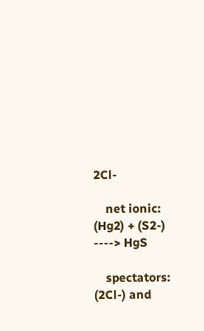2Cl-

    net ionic: (Hg2) + (S2-) ----> HgS

    spectators: (2Cl-) and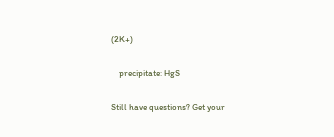(2K+)

    precipitate: HgS

Still have questions? Get your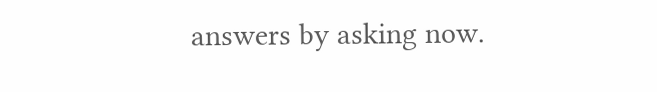answers by asking now.